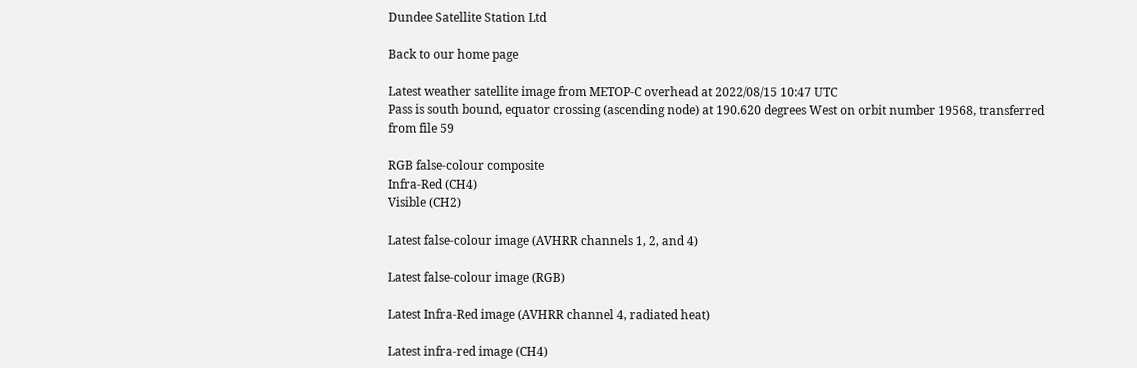Dundee Satellite Station Ltd

Back to our home page

Latest weather satellite image from METOP-C overhead at 2022/08/15 10:47 UTC
Pass is south bound, equator crossing (ascending node) at 190.620 degrees West on orbit number 19568, transferred from file 59

RGB false-colour composite
Infra-Red (CH4)
Visible (CH2)

Latest false-colour image (AVHRR channels 1, 2, and 4)

Latest false-colour image (RGB)

Latest Infra-Red image (AVHRR channel 4, radiated heat)

Latest infra-red image (CH4)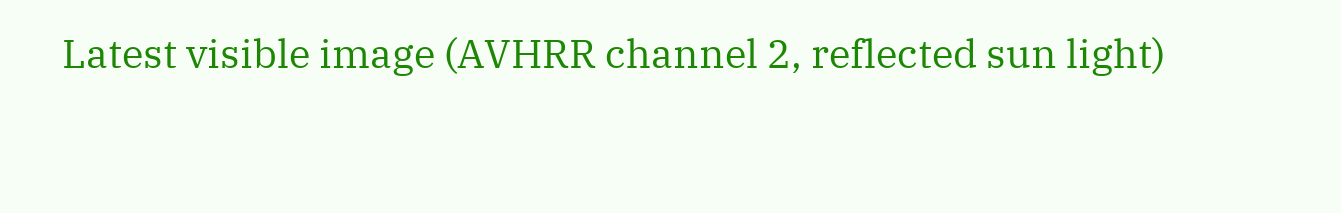Latest visible image (AVHRR channel 2, reflected sun light)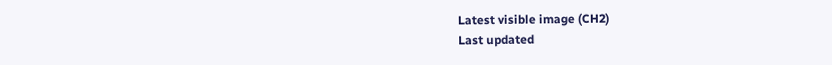Latest visible image (CH2)
Last updated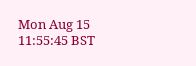Mon Aug 15 11:55:45 BST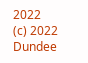2022
(c) 2022 Dundee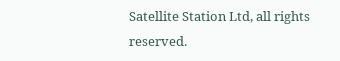Satellite Station Ltd, all rights reserved.